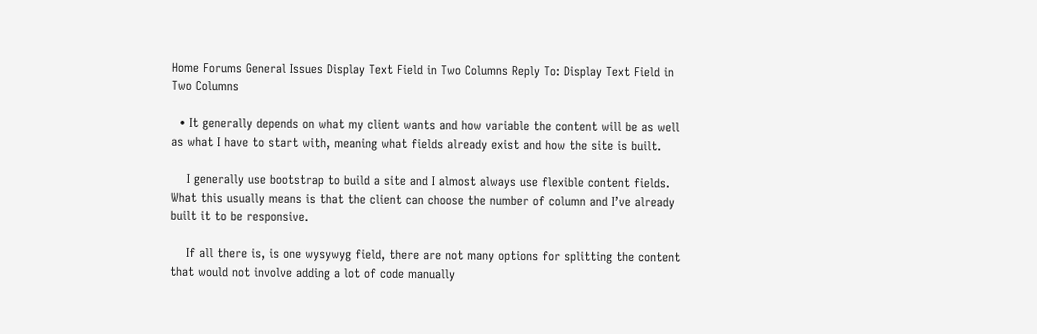Home Forums General Issues Display Text Field in Two Columns Reply To: Display Text Field in Two Columns

  • It generally depends on what my client wants and how variable the content will be as well as what I have to start with, meaning what fields already exist and how the site is built.

    I generally use bootstrap to build a site and I almost always use flexible content fields. What this usually means is that the client can choose the number of column and I’ve already built it to be responsive.

    If all there is, is one wysywyg field, there are not many options for splitting the content that would not involve adding a lot of code manually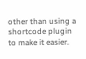other than using a shortcode plugin to make it easier.